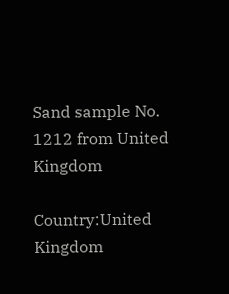Sand sample No. 1212 from United Kingdom

Country:United Kingdom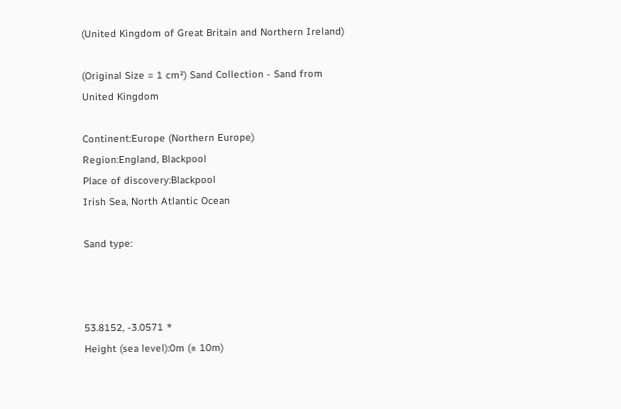(United Kingdom of Great Britain and Northern Ireland)

(Original Size = 1 cm²) Sand Collection - Sand from United Kingdom

Continent:Europe (Northern Europe)
Region:England, Blackpool
Place of discovery:Blackpool
Irish Sea, North Atlantic Ocean

Sand type:



53.8152, -3.0571 *
Height (sea level):0m (± 10m)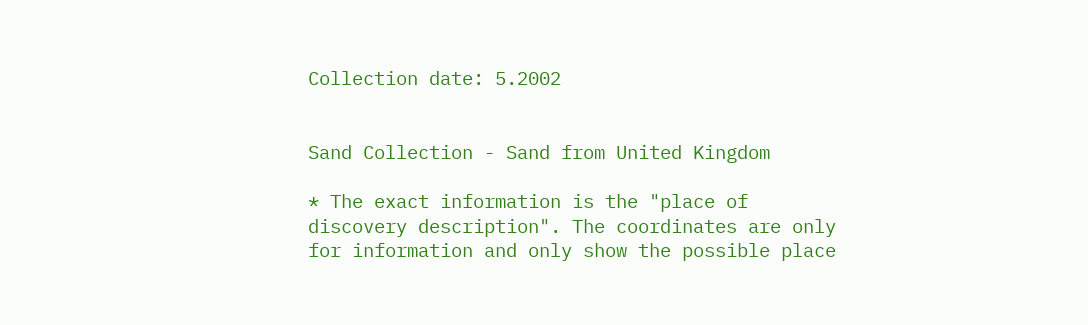Collection date: 5.2002


Sand Collection - Sand from United Kingdom

* The exact information is the "place of discovery description". The coordinates are only for information and only show the possible place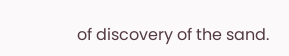of discovery of the sand.